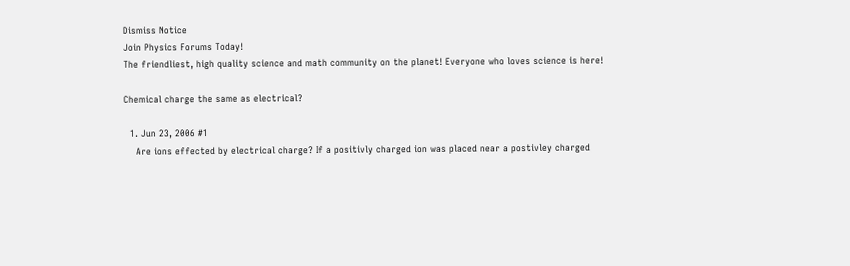Dismiss Notice
Join Physics Forums Today!
The friendliest, high quality science and math community on the planet! Everyone who loves science is here!

Chemical charge the same as electrical?

  1. Jun 23, 2006 #1
    Are ions effected by electrical charge? If a positivly charged ion was placed near a postivley charged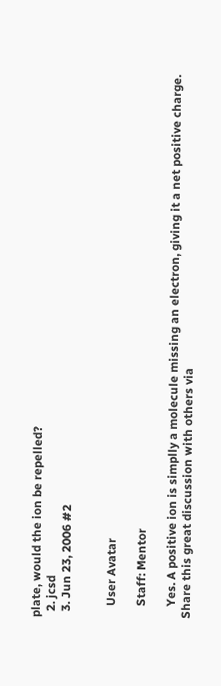plate, would the ion be repelled?
  2. jcsd
  3. Jun 23, 2006 #2


    User Avatar

    Staff: Mentor

    Yes. A positive ion is simplly a molecule missing an electron, giving it a net positive charge.
Share this great discussion with others via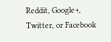Reddit, Google+, Twitter, or Facebook